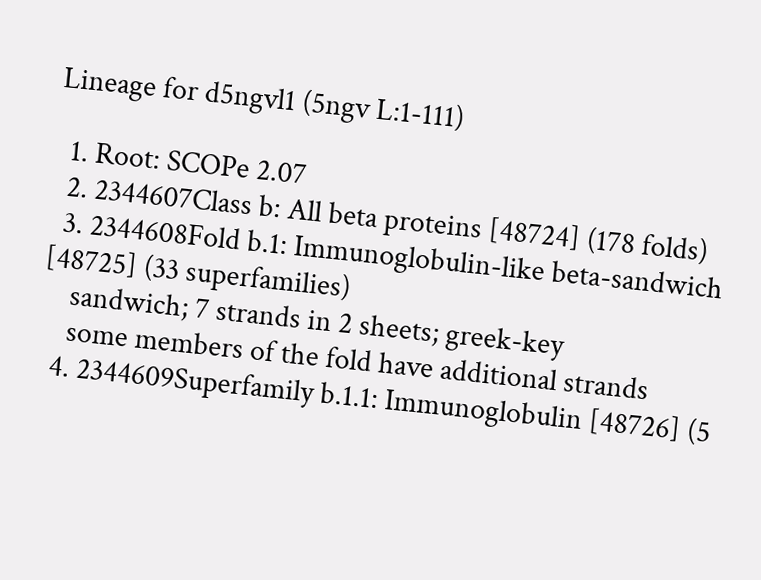Lineage for d5ngvl1 (5ngv L:1-111)

  1. Root: SCOPe 2.07
  2. 2344607Class b: All beta proteins [48724] (178 folds)
  3. 2344608Fold b.1: Immunoglobulin-like beta-sandwich [48725] (33 superfamilies)
    sandwich; 7 strands in 2 sheets; greek-key
    some members of the fold have additional strands
  4. 2344609Superfamily b.1.1: Immunoglobulin [48726] (5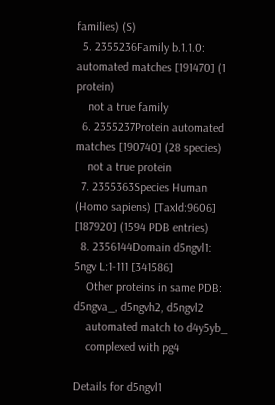families) (S)
  5. 2355236Family b.1.1.0: automated matches [191470] (1 protein)
    not a true family
  6. 2355237Protein automated matches [190740] (28 species)
    not a true protein
  7. 2355363Species Human (Homo sapiens) [TaxId:9606] [187920] (1594 PDB entries)
  8. 2356144Domain d5ngvl1: 5ngv L:1-111 [341586]
    Other proteins in same PDB: d5ngva_, d5ngvh2, d5ngvl2
    automated match to d4y5yb_
    complexed with pg4

Details for d5ngvl1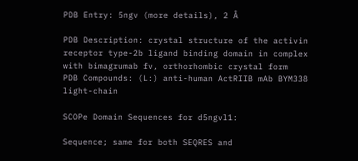PDB Entry: 5ngv (more details), 2 Å

PDB Description: crystal structure of the activin receptor type-2b ligand binding domain in complex with bimagrumab fv, orthorhombic crystal form
PDB Compounds: (L:) anti-human ActRIIB mAb BYM338 light-chain

SCOPe Domain Sequences for d5ngvl1:

Sequence; same for both SEQRES and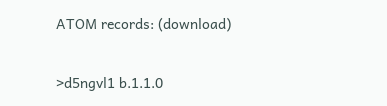ATOM records: (download)

>d5ngvl1 b.1.1.0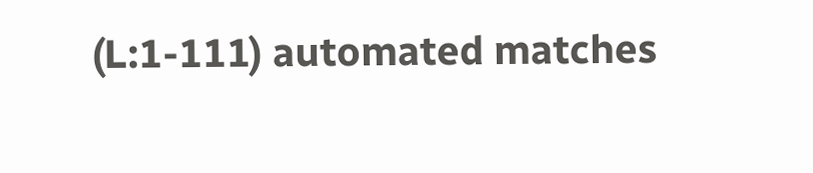(L:1-111) automated matches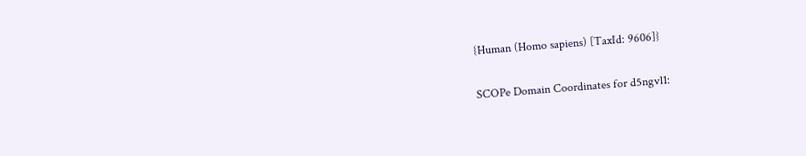{Human (Homo sapiens) [TaxId: 9606]}

SCOPe Domain Coordinates for d5ngvl1: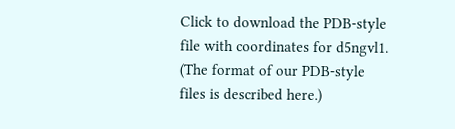Click to download the PDB-style file with coordinates for d5ngvl1.
(The format of our PDB-style files is described here.)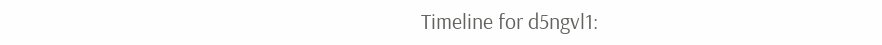Timeline for d5ngvl1: